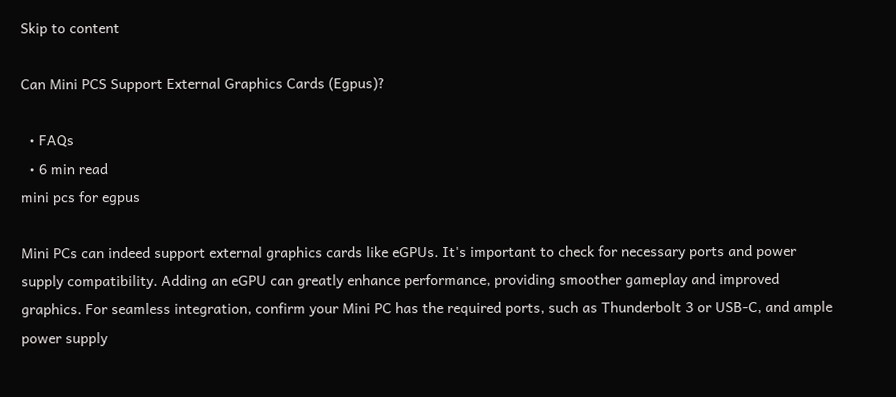Skip to content

Can Mini PCS Support External Graphics Cards (Egpus)?

  • FAQs
  • 6 min read
mini pcs for egpus

Mini PCs can indeed support external graphics cards like eGPUs. It's important to check for necessary ports and power supply compatibility. Adding an eGPU can greatly enhance performance, providing smoother gameplay and improved graphics. For seamless integration, confirm your Mini PC has the required ports, such as Thunderbolt 3 or USB-C, and ample power supply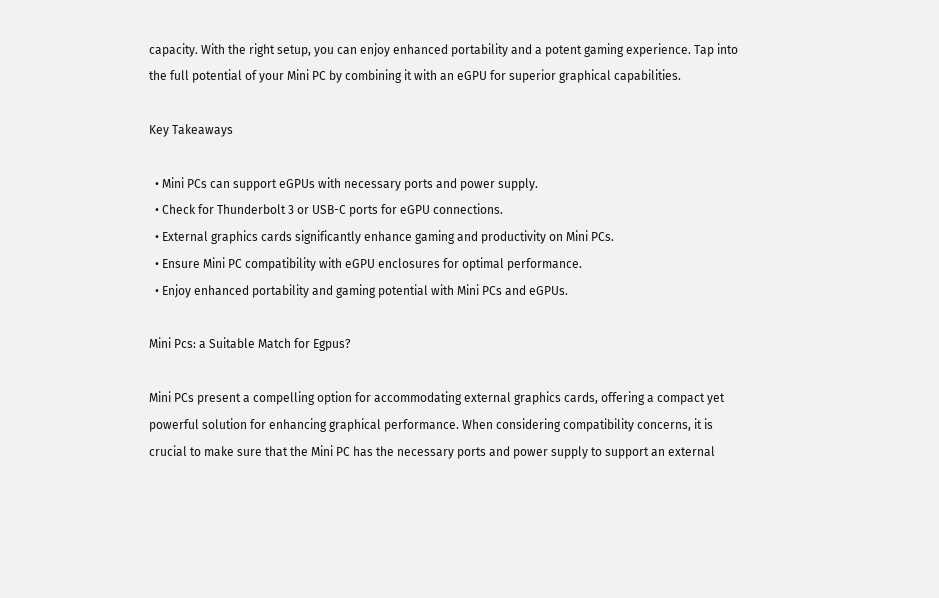capacity. With the right setup, you can enjoy enhanced portability and a potent gaming experience. Tap into the full potential of your Mini PC by combining it with an eGPU for superior graphical capabilities.

Key Takeaways

  • Mini PCs can support eGPUs with necessary ports and power supply.
  • Check for Thunderbolt 3 or USB-C ports for eGPU connections.
  • External graphics cards significantly enhance gaming and productivity on Mini PCs.
  • Ensure Mini PC compatibility with eGPU enclosures for optimal performance.
  • Enjoy enhanced portability and gaming potential with Mini PCs and eGPUs.

Mini Pcs: a Suitable Match for Egpus?

Mini PCs present a compelling option for accommodating external graphics cards, offering a compact yet powerful solution for enhancing graphical performance. When considering compatibility concerns, it is crucial to make sure that the Mini PC has the necessary ports and power supply to support an external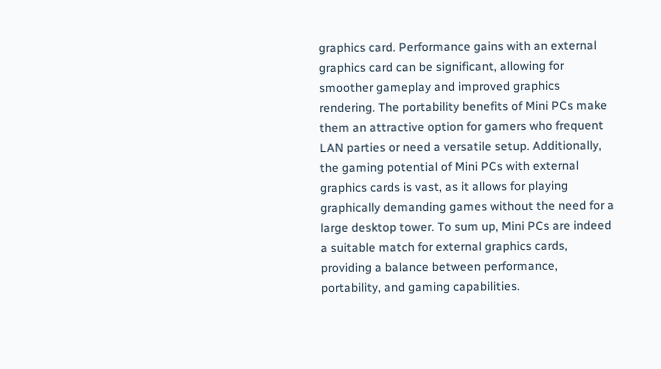graphics card. Performance gains with an external graphics card can be significant, allowing for smoother gameplay and improved graphics rendering. The portability benefits of Mini PCs make them an attractive option for gamers who frequent LAN parties or need a versatile setup. Additionally, the gaming potential of Mini PCs with external graphics cards is vast, as it allows for playing graphically demanding games without the need for a large desktop tower. To sum up, Mini PCs are indeed a suitable match for external graphics cards, providing a balance between performance, portability, and gaming capabilities.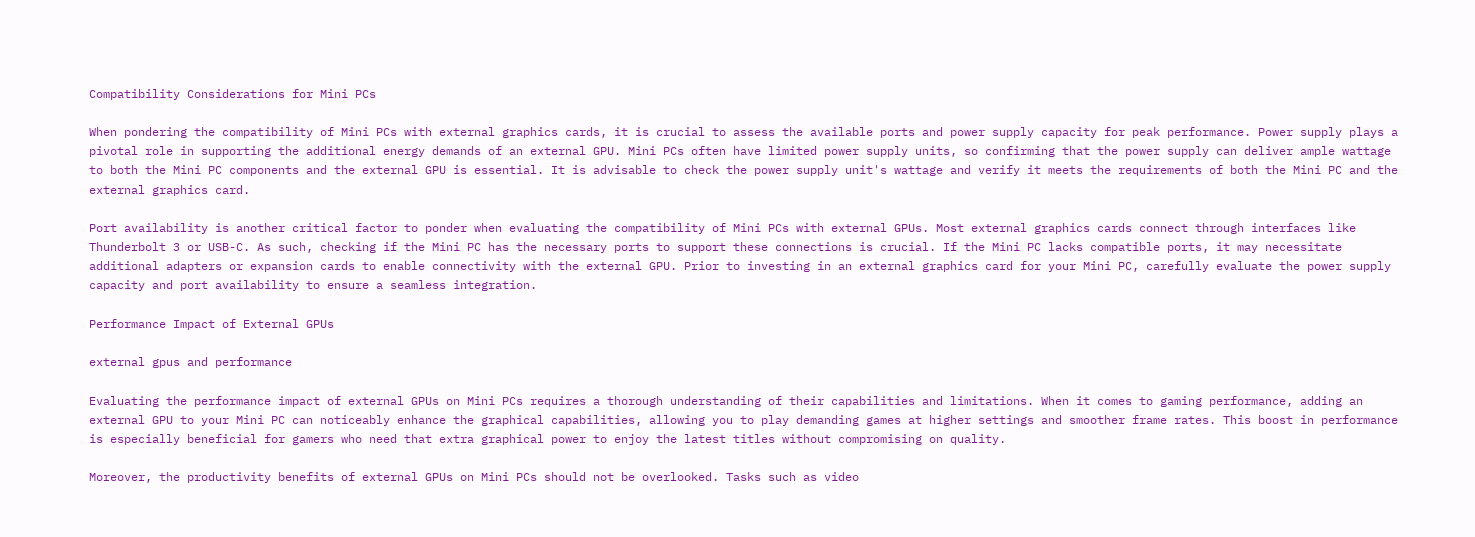Compatibility Considerations for Mini PCs

When pondering the compatibility of Mini PCs with external graphics cards, it is crucial to assess the available ports and power supply capacity for peak performance. Power supply plays a pivotal role in supporting the additional energy demands of an external GPU. Mini PCs often have limited power supply units, so confirming that the power supply can deliver ample wattage to both the Mini PC components and the external GPU is essential. It is advisable to check the power supply unit's wattage and verify it meets the requirements of both the Mini PC and the external graphics card.

Port availability is another critical factor to ponder when evaluating the compatibility of Mini PCs with external GPUs. Most external graphics cards connect through interfaces like Thunderbolt 3 or USB-C. As such, checking if the Mini PC has the necessary ports to support these connections is crucial. If the Mini PC lacks compatible ports, it may necessitate additional adapters or expansion cards to enable connectivity with the external GPU. Prior to investing in an external graphics card for your Mini PC, carefully evaluate the power supply capacity and port availability to ensure a seamless integration.

Performance Impact of External GPUs

external gpus and performance

Evaluating the performance impact of external GPUs on Mini PCs requires a thorough understanding of their capabilities and limitations. When it comes to gaming performance, adding an external GPU to your Mini PC can noticeably enhance the graphical capabilities, allowing you to play demanding games at higher settings and smoother frame rates. This boost in performance is especially beneficial for gamers who need that extra graphical power to enjoy the latest titles without compromising on quality.

Moreover, the productivity benefits of external GPUs on Mini PCs should not be overlooked. Tasks such as video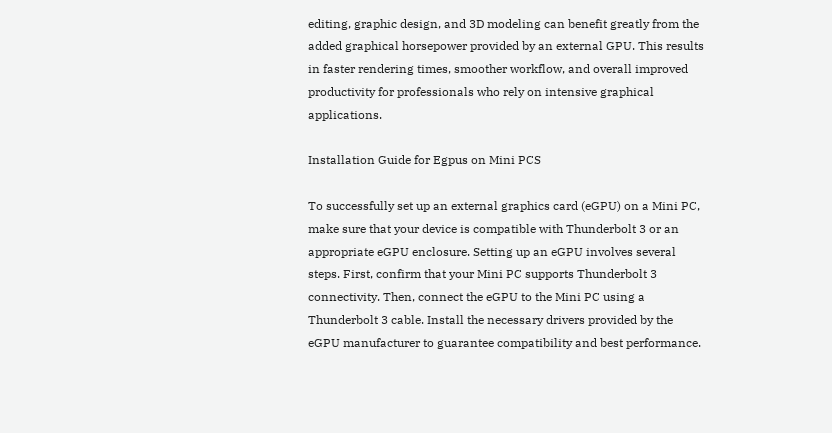editing, graphic design, and 3D modeling can benefit greatly from the added graphical horsepower provided by an external GPU. This results in faster rendering times, smoother workflow, and overall improved productivity for professionals who rely on intensive graphical applications.

Installation Guide for Egpus on Mini PCS

To successfully set up an external graphics card (eGPU) on a Mini PC, make sure that your device is compatible with Thunderbolt 3 or an appropriate eGPU enclosure. Setting up an eGPU involves several steps. First, confirm that your Mini PC supports Thunderbolt 3 connectivity. Then, connect the eGPU to the Mini PC using a Thunderbolt 3 cable. Install the necessary drivers provided by the eGPU manufacturer to guarantee compatibility and best performance.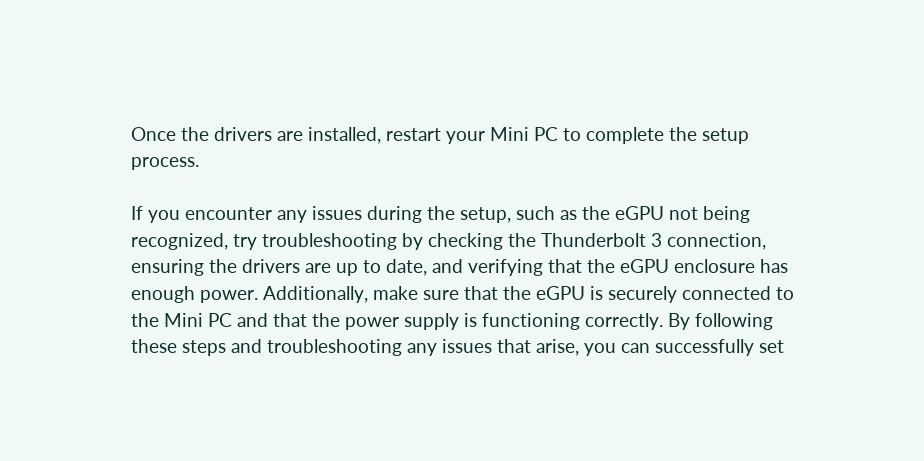Once the drivers are installed, restart your Mini PC to complete the setup process.

If you encounter any issues during the setup, such as the eGPU not being recognized, try troubleshooting by checking the Thunderbolt 3 connection, ensuring the drivers are up to date, and verifying that the eGPU enclosure has enough power. Additionally, make sure that the eGPU is securely connected to the Mini PC and that the power supply is functioning correctly. By following these steps and troubleshooting any issues that arise, you can successfully set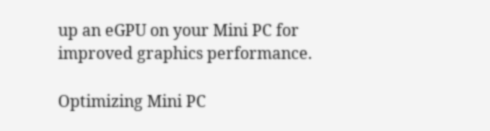up an eGPU on your Mini PC for improved graphics performance.

Optimizing Mini PC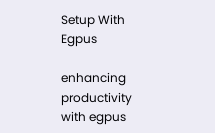Setup With Egpus

enhancing productivity with egpus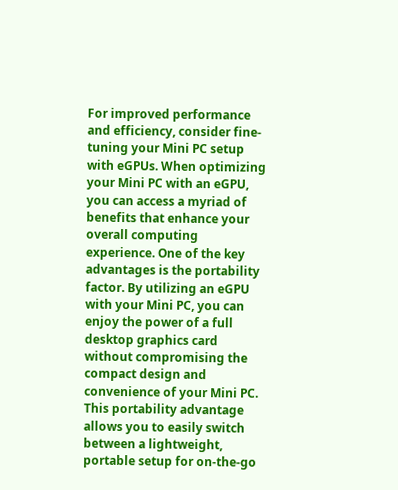For improved performance and efficiency, consider fine-tuning your Mini PC setup with eGPUs. When optimizing your Mini PC with an eGPU, you can access a myriad of benefits that enhance your overall computing experience. One of the key advantages is the portability factor. By utilizing an eGPU with your Mini PC, you can enjoy the power of a full desktop graphics card without compromising the compact design and convenience of your Mini PC. This portability advantage allows you to easily switch between a lightweight, portable setup for on-the-go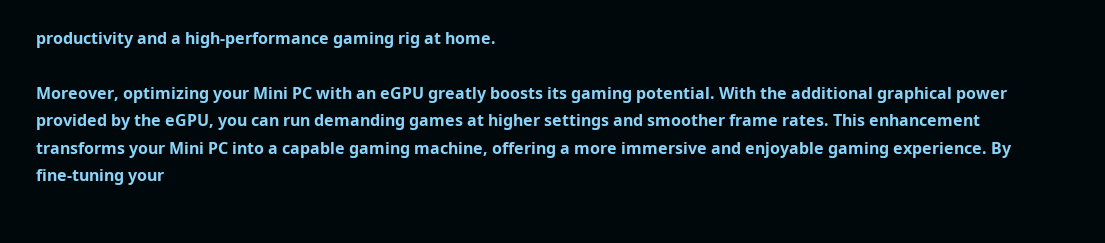productivity and a high-performance gaming rig at home.

Moreover, optimizing your Mini PC with an eGPU greatly boosts its gaming potential. With the additional graphical power provided by the eGPU, you can run demanding games at higher settings and smoother frame rates. This enhancement transforms your Mini PC into a capable gaming machine, offering a more immersive and enjoyable gaming experience. By fine-tuning your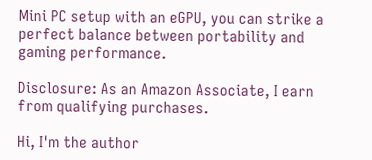Mini PC setup with an eGPU, you can strike a perfect balance between portability and gaming performance.

Disclosure: As an Amazon Associate, I earn from qualifying purchases.

Hi, I'm the author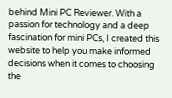behind Mini PC Reviewer. With a passion for technology and a deep fascination for mini PCs, I created this website to help you make informed decisions when it comes to choosing the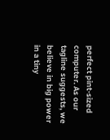perfect pint-sized computer. As our tagline suggests, we believe in big power in a tiny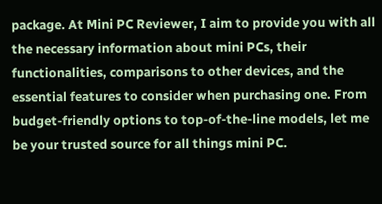package. At Mini PC Reviewer, I aim to provide you with all the necessary information about mini PCs, their functionalities, comparisons to other devices, and the essential features to consider when purchasing one. From budget-friendly options to top-of-the-line models, let me be your trusted source for all things mini PC.